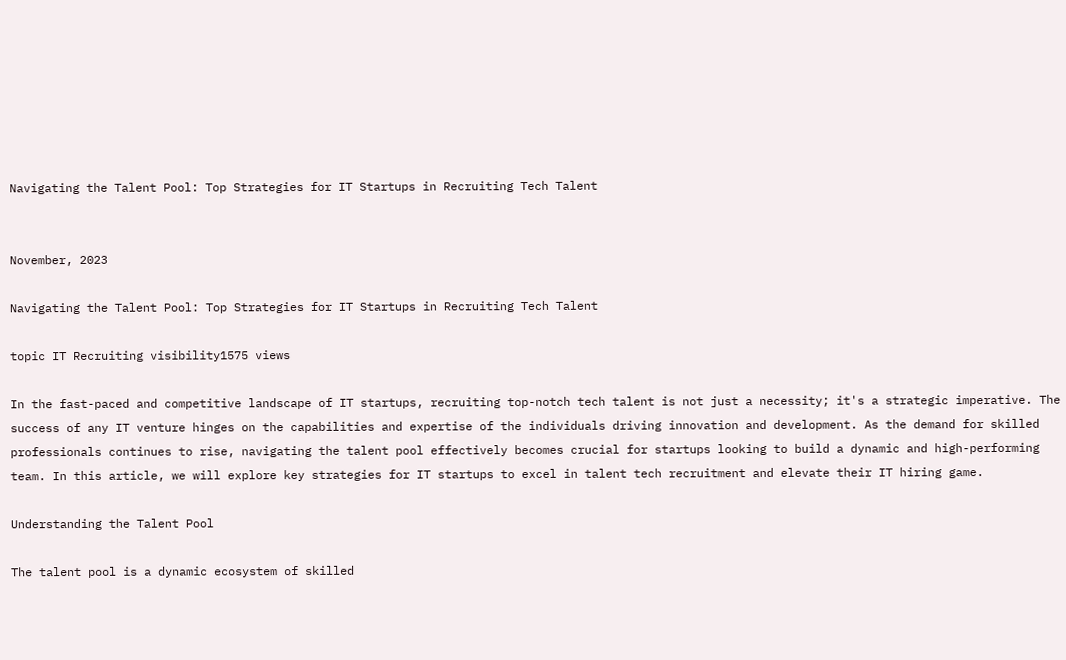Navigating the Talent Pool: Top Strategies for IT Startups in Recruiting Tech Talent


November, 2023

Navigating the Talent Pool: Top Strategies for IT Startups in Recruiting Tech Talent

topic IT Recruiting visibility1575 views

In the fast-paced and competitive landscape of IT startups, recruiting top-notch tech talent is not just a necessity; it's a strategic imperative. The success of any IT venture hinges on the capabilities and expertise of the individuals driving innovation and development. As the demand for skilled professionals continues to rise, navigating the talent pool effectively becomes crucial for startups looking to build a dynamic and high-performing team. In this article, we will explore key strategies for IT startups to excel in talent tech recruitment and elevate their IT hiring game.

Understanding the Talent Pool

The talent pool is a dynamic ecosystem of skilled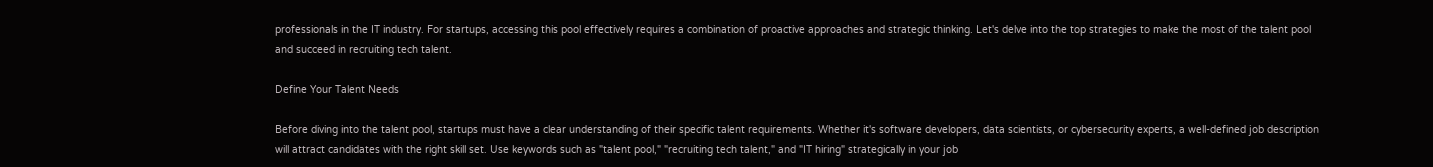professionals in the IT industry. For startups, accessing this pool effectively requires a combination of proactive approaches and strategic thinking. Let's delve into the top strategies to make the most of the talent pool and succeed in recruiting tech talent.

Define Your Talent Needs

Before diving into the talent pool, startups must have a clear understanding of their specific talent requirements. Whether it's software developers, data scientists, or cybersecurity experts, a well-defined job description will attract candidates with the right skill set. Use keywords such as "talent pool," "recruiting tech talent," and "IT hiring" strategically in your job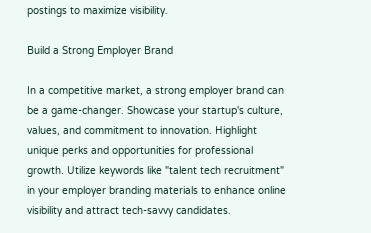postings to maximize visibility.

Build a Strong Employer Brand

In a competitive market, a strong employer brand can be a game-changer. Showcase your startup's culture, values, and commitment to innovation. Highlight unique perks and opportunities for professional growth. Utilize keywords like "talent tech recruitment" in your employer branding materials to enhance online visibility and attract tech-savvy candidates.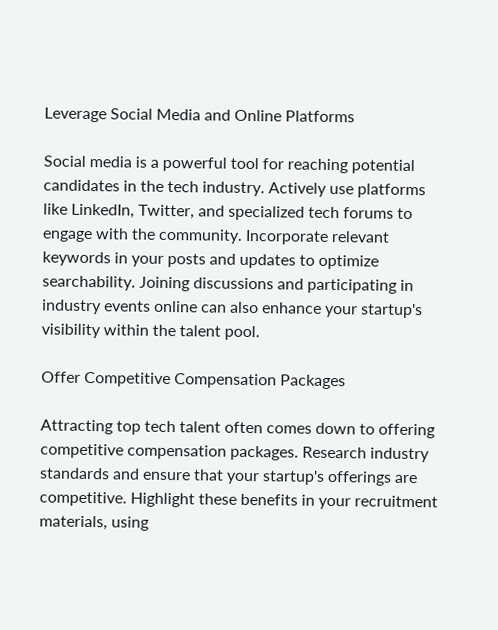Leverage Social Media and Online Platforms

Social media is a powerful tool for reaching potential candidates in the tech industry. Actively use platforms like LinkedIn, Twitter, and specialized tech forums to engage with the community. Incorporate relevant keywords in your posts and updates to optimize searchability. Joining discussions and participating in industry events online can also enhance your startup's visibility within the talent pool.

Offer Competitive Compensation Packages

Attracting top tech talent often comes down to offering competitive compensation packages. Research industry standards and ensure that your startup's offerings are competitive. Highlight these benefits in your recruitment materials, using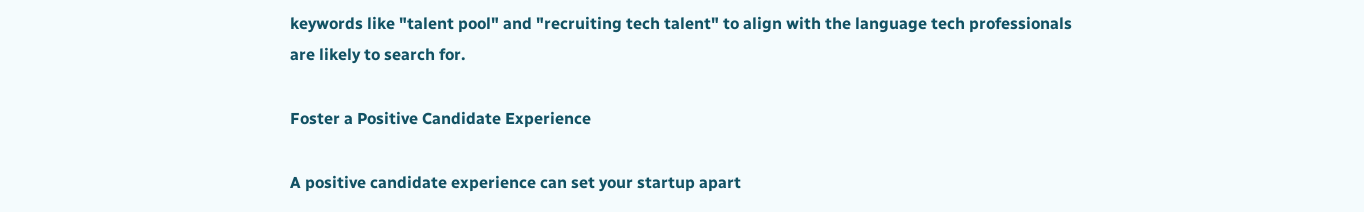keywords like "talent pool" and "recruiting tech talent" to align with the language tech professionals are likely to search for.

Foster a Positive Candidate Experience

A positive candidate experience can set your startup apart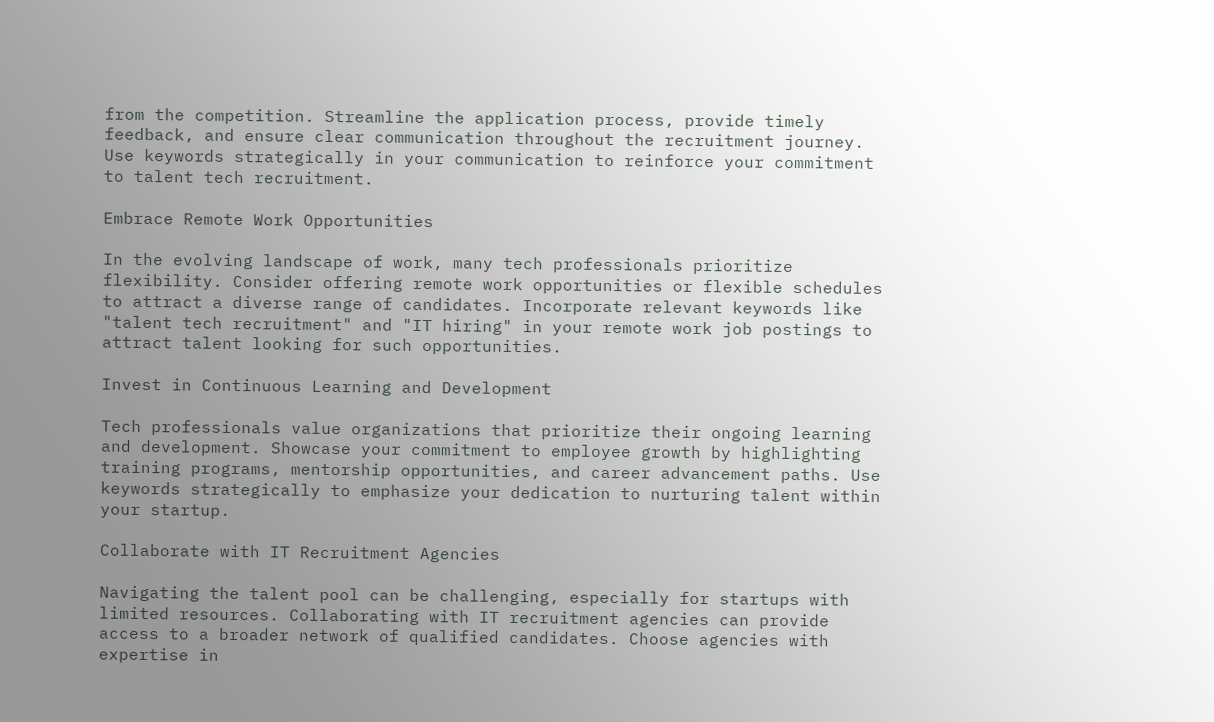from the competition. Streamline the application process, provide timely feedback, and ensure clear communication throughout the recruitment journey. Use keywords strategically in your communication to reinforce your commitment to talent tech recruitment.

Embrace Remote Work Opportunities

In the evolving landscape of work, many tech professionals prioritize flexibility. Consider offering remote work opportunities or flexible schedules to attract a diverse range of candidates. Incorporate relevant keywords like "talent tech recruitment" and "IT hiring" in your remote work job postings to attract talent looking for such opportunities.

Invest in Continuous Learning and Development

Tech professionals value organizations that prioritize their ongoing learning and development. Showcase your commitment to employee growth by highlighting training programs, mentorship opportunities, and career advancement paths. Use keywords strategically to emphasize your dedication to nurturing talent within your startup.

Collaborate with IT Recruitment Agencies

Navigating the talent pool can be challenging, especially for startups with limited resources. Collaborating with IT recruitment agencies can provide access to a broader network of qualified candidates. Choose agencies with expertise in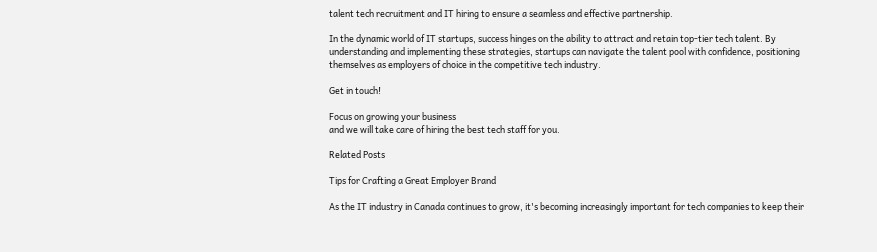talent tech recruitment and IT hiring to ensure a seamless and effective partnership.

In the dynamic world of IT startups, success hinges on the ability to attract and retain top-tier tech talent. By understanding and implementing these strategies, startups can navigate the talent pool with confidence, positioning themselves as employers of choice in the competitive tech industry.

Get in touch!

Focus on growing your business
and we will take care of hiring the best tech staff for you.

Related Posts

Tips for Crafting a Great Employer Brand

As the IT industry in Canada continues to grow, it's becoming increasingly important for tech companies to keep their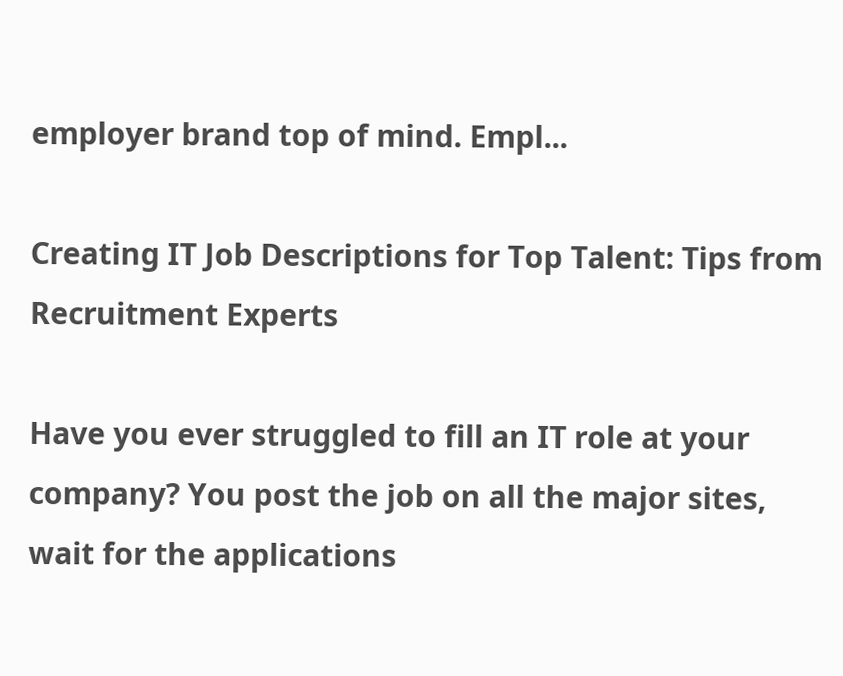employer brand top of mind. Empl...

Creating IT Job Descriptions for Top Talent: Tips from Recruitment Experts

Have you ever struggled to fill an IT role at your company? You post the job on all the major sites, wait for the applications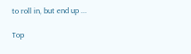to roll in, but end up ...

Top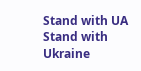Stand with UA
Stand with Ukraine